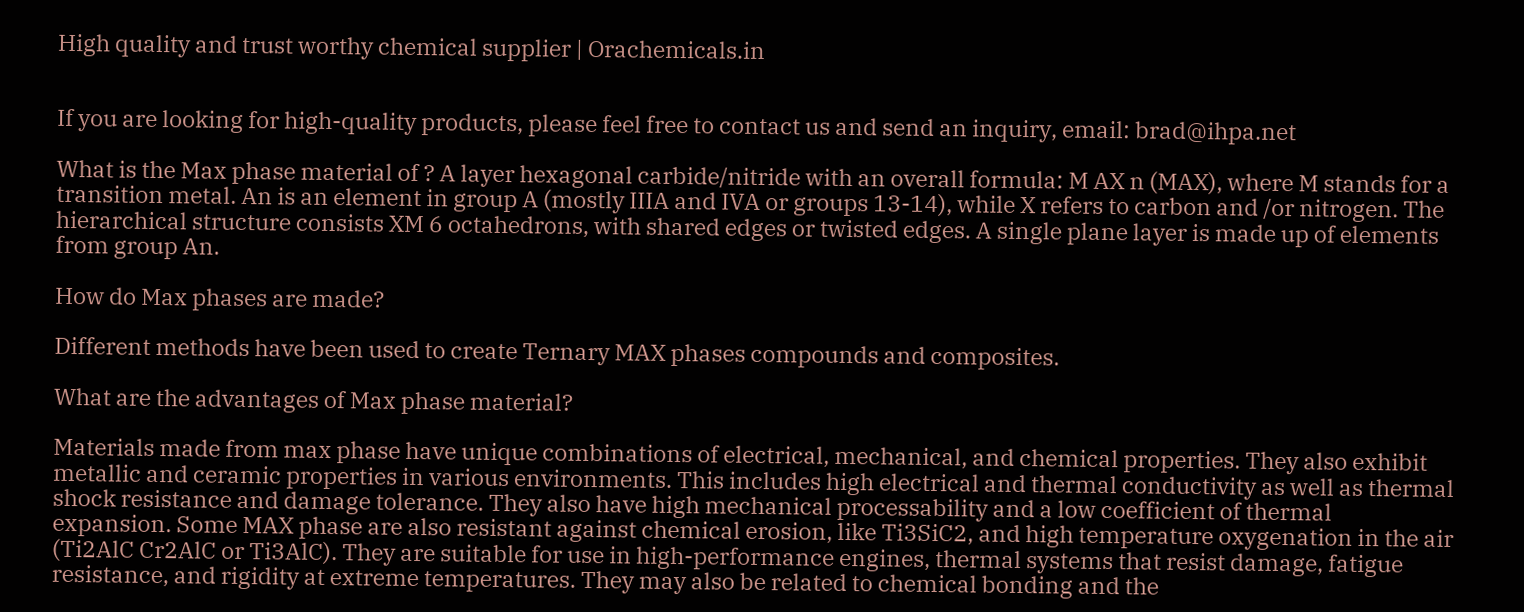High quality and trust worthy chemical supplier | Orachemicals.in


If you are looking for high-quality products, please feel free to contact us and send an inquiry, email: brad@ihpa.net

What is the Max phase material of ? A layer hexagonal carbide/nitride with an overall formula: M AX n (MAX), where M stands for a transition metal. An is an element in group A (mostly IIIA and IVA or groups 13-14), while X refers to carbon and /or nitrogen. The hierarchical structure consists XM 6 octahedrons, with shared edges or twisted edges. A single plane layer is made up of elements from group An.

How do Max phases are made?

Different methods have been used to create Ternary MAX phases compounds and composites.

What are the advantages of Max phase material?

Materials made from max phase have unique combinations of electrical, mechanical, and chemical properties. They also exhibit metallic and ceramic properties in various environments. This includes high electrical and thermal conductivity as well as thermal shock resistance and damage tolerance. They also have high mechanical processability and a low coefficient of thermal expansion. Some MAX phase are also resistant against chemical erosion, like Ti3SiC2, and high temperature oxygenation in the air (Ti2AlC Cr2AlC or Ti3AlC). They are suitable for use in high-performance engines, thermal systems that resist damage, fatigue resistance, and rigidity at extreme temperatures. They may also be related to chemical bonding and the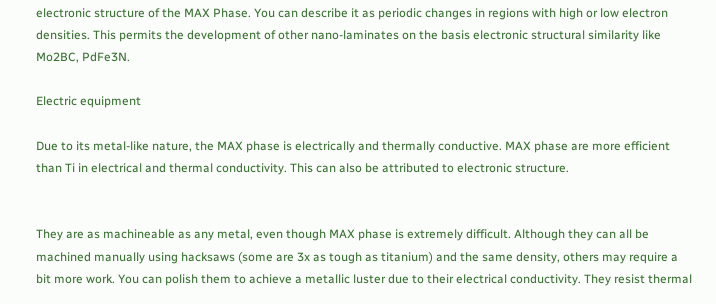electronic structure of the MAX Phase. You can describe it as periodic changes in regions with high or low electron densities. This permits the development of other nano-laminates on the basis electronic structural similarity like Mo2BC, PdFe3N.

Electric equipment

Due to its metal-like nature, the MAX phase is electrically and thermally conductive. MAX phase are more efficient than Ti in electrical and thermal conductivity. This can also be attributed to electronic structure.


They are as machineable as any metal, even though MAX phase is extremely difficult. Although they can all be machined manually using hacksaws (some are 3x as tough as titanium) and the same density, others may require a bit more work. You can polish them to achieve a metallic luster due to their electrical conductivity. They resist thermal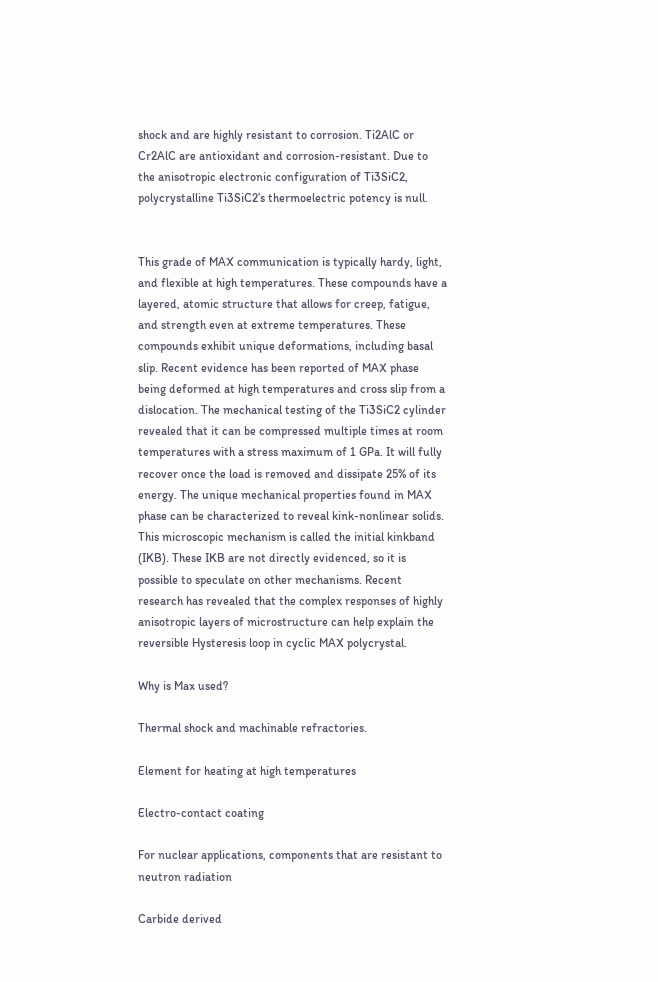shock and are highly resistant to corrosion. Ti2AlC or Cr2AlC are antioxidant and corrosion-resistant. Due to the anisotropic electronic configuration of Ti3SiC2, polycrystalline Ti3SiC2’s thermoelectric potency is null.


This grade of MAX communication is typically hardy, light, and flexible at high temperatures. These compounds have a layered, atomic structure that allows for creep, fatigue, and strength even at extreme temperatures. These compounds exhibit unique deformations, including basal slip. Recent evidence has been reported of MAX phase being deformed at high temperatures and cross slip from a dislocation. The mechanical testing of the Ti3SiC2 cylinder revealed that it can be compressed multiple times at room temperatures with a stress maximum of 1 GPa. It will fully recover once the load is removed and dissipate 25% of its energy. The unique mechanical properties found in MAX phase can be characterized to reveal kink-nonlinear solids. This microscopic mechanism is called the initial kinkband (IKB). These IKB are not directly evidenced, so it is possible to speculate on other mechanisms. Recent research has revealed that the complex responses of highly anisotropic layers of microstructure can help explain the reversible Hysteresis loop in cyclic MAX polycrystal.

Why is Max used?

Thermal shock and machinable refractories.

Element for heating at high temperatures

Electro-contact coating

For nuclear applications, components that are resistant to neutron radiation

Carbide derived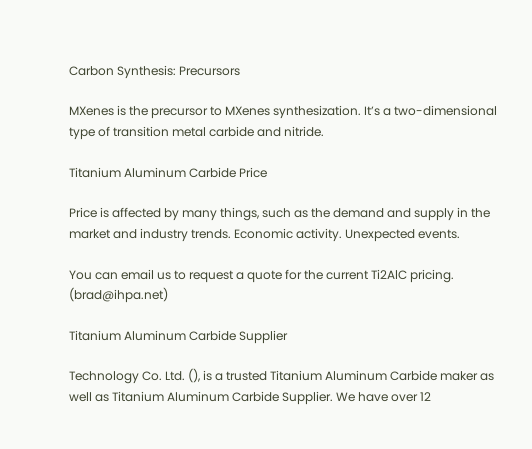Carbon Synthesis: Precursors

MXenes is the precursor to MXenes synthesization. It’s a two-dimensional type of transition metal carbide and nitride.

Titanium Aluminum Carbide Price

Price is affected by many things, such as the demand and supply in the market and industry trends. Economic activity. Unexpected events.

You can email us to request a quote for the current Ti2AlC pricing. (brad@ihpa.net)

Titanium Aluminum Carbide Supplier

Technology Co. Ltd. (), is a trusted Titanium Aluminum Carbide maker as well as Titanium Aluminum Carbide Supplier. We have over 12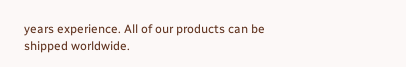years experience. All of our products can be shipped worldwide.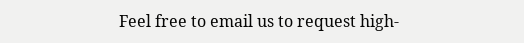Feel free to email us to request high-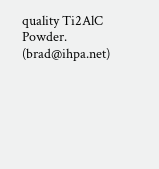quality Ti2AlC Powder. (brad@ihpa.net)